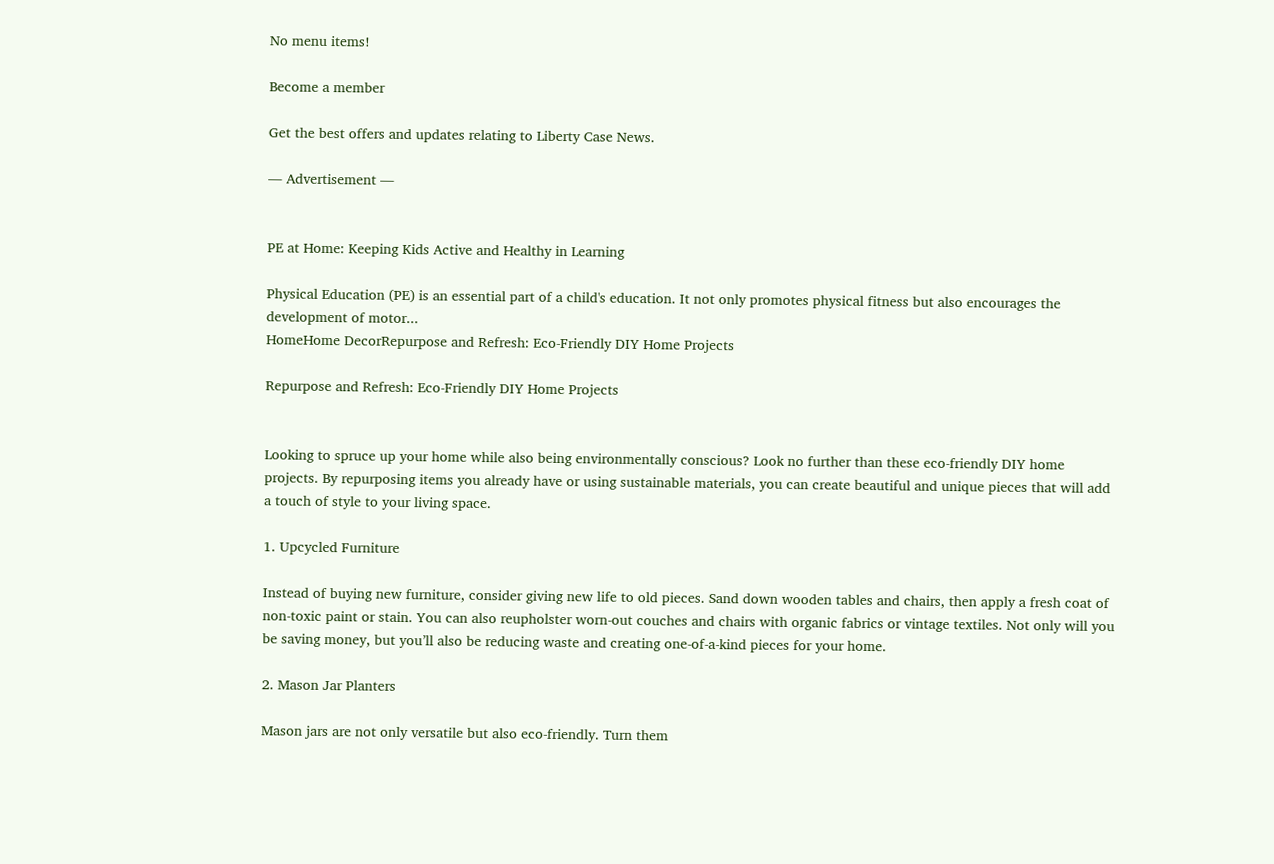No menu items!

Become a member

Get the best offers and updates relating to Liberty Case News.

― Advertisement ―


PE at Home: Keeping Kids Active and Healthy in Learning

Physical Education (PE) is an essential part of a child's education. It not only promotes physical fitness but also encourages the development of motor...
HomeHome DecorRepurpose and Refresh: Eco-Friendly DIY Home Projects

Repurpose and Refresh: Eco-Friendly DIY Home Projects


Looking to spruce up your home while also being environmentally conscious? Look no further than these eco-friendly DIY home projects. By repurposing items you already have or using sustainable materials, you can create beautiful and unique pieces that will add a touch of style to your living space.

1. Upcycled Furniture

Instead of buying new furniture, consider giving new life to old pieces. Sand down wooden tables and chairs, then apply a fresh coat of non-toxic paint or stain. You can also reupholster worn-out couches and chairs with organic fabrics or vintage textiles. Not only will you be saving money, but you’ll also be reducing waste and creating one-of-a-kind pieces for your home.

2. Mason Jar Planters

Mason jars are not only versatile but also eco-friendly. Turn them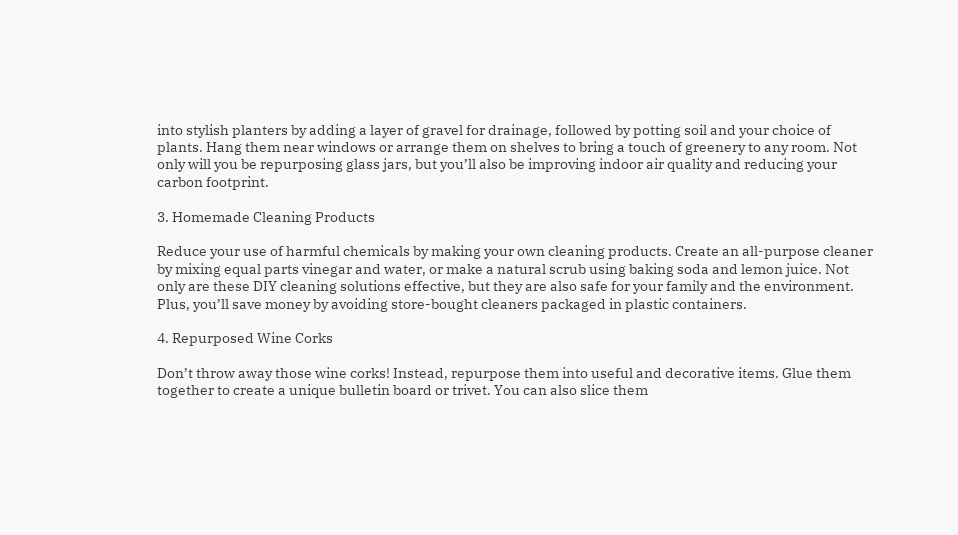into stylish planters by adding a layer of gravel for drainage, followed by potting soil and your choice of plants. Hang them near windows or arrange them on shelves to bring a touch of greenery to any room. Not only will you be repurposing glass jars, but you’ll also be improving indoor air quality and reducing your carbon footprint.

3. Homemade Cleaning Products

Reduce your use of harmful chemicals by making your own cleaning products. Create an all-purpose cleaner by mixing equal parts vinegar and water, or make a natural scrub using baking soda and lemon juice. Not only are these DIY cleaning solutions effective, but they are also safe for your family and the environment. Plus, you’ll save money by avoiding store-bought cleaners packaged in plastic containers.

4. Repurposed Wine Corks

Don’t throw away those wine corks! Instead, repurpose them into useful and decorative items. Glue them together to create a unique bulletin board or trivet. You can also slice them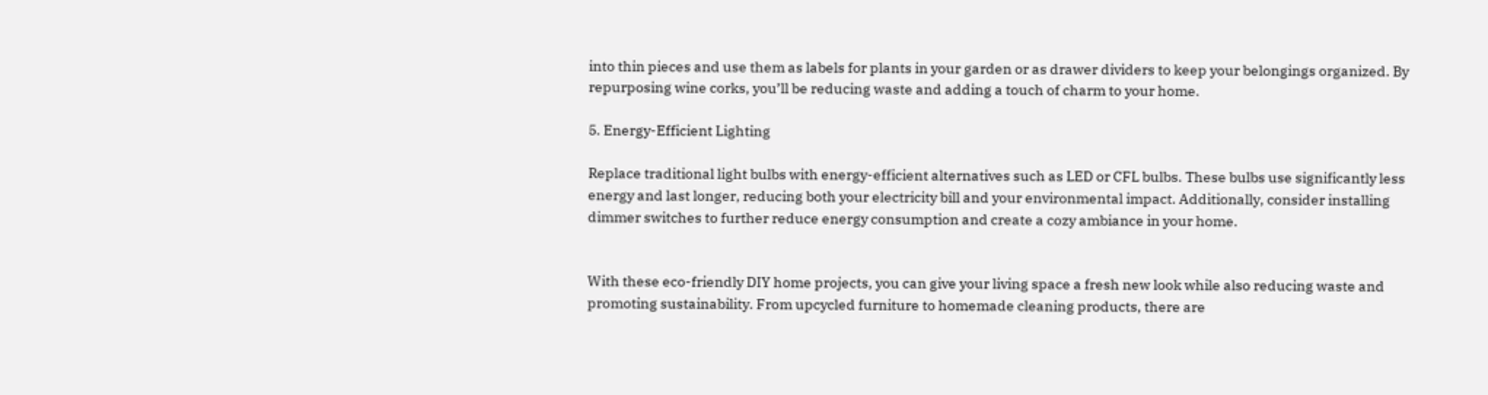into thin pieces and use them as labels for plants in your garden or as drawer dividers to keep your belongings organized. By repurposing wine corks, you’ll be reducing waste and adding a touch of charm to your home.

5. Energy-Efficient Lighting

Replace traditional light bulbs with energy-efficient alternatives such as LED or CFL bulbs. These bulbs use significantly less energy and last longer, reducing both your electricity bill and your environmental impact. Additionally, consider installing dimmer switches to further reduce energy consumption and create a cozy ambiance in your home.


With these eco-friendly DIY home projects, you can give your living space a fresh new look while also reducing waste and promoting sustainability. From upcycled furniture to homemade cleaning products, there are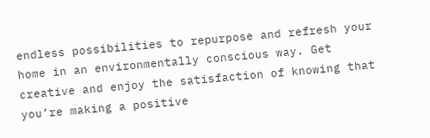endless possibilities to repurpose and refresh your home in an environmentally conscious way. Get creative and enjoy the satisfaction of knowing that you’re making a positive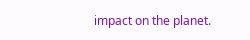impact on the planet.